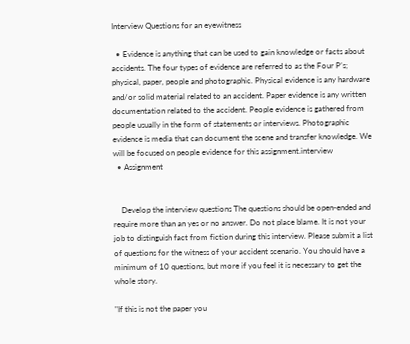Interview Questions for an eyewitness

  • Evidence is anything that can be used to gain knowledge or facts about accidents. The four types of evidence are referred to as the Four P’s; physical, paper, people and photographic. Physical evidence is any hardware and/or solid material related to an accident. Paper evidence is any written documentation related to the accident. People evidence is gathered from people usually in the form of statements or interviews. Photographic evidence is media that can document the scene and transfer knowledge. We will be focused on people evidence for this assignment.interview
  • Assignment


    Develop the interview questions The questions should be open-ended and require more than an yes or no answer. Do not place blame. It is not your job to distinguish fact from fiction during this interview. Please submit a list of questions for the witness of your accident scenario. You should have a minimum of 10 questions, but more if you feel it is necessary to get the whole story.

"If this is not the paper you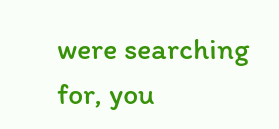were searching for, you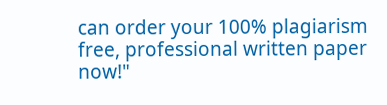can order your 100% plagiarism free, professional written paper now!"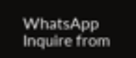WhatsApp Inquire from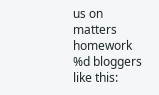us on matters homework
%d bloggers like this: